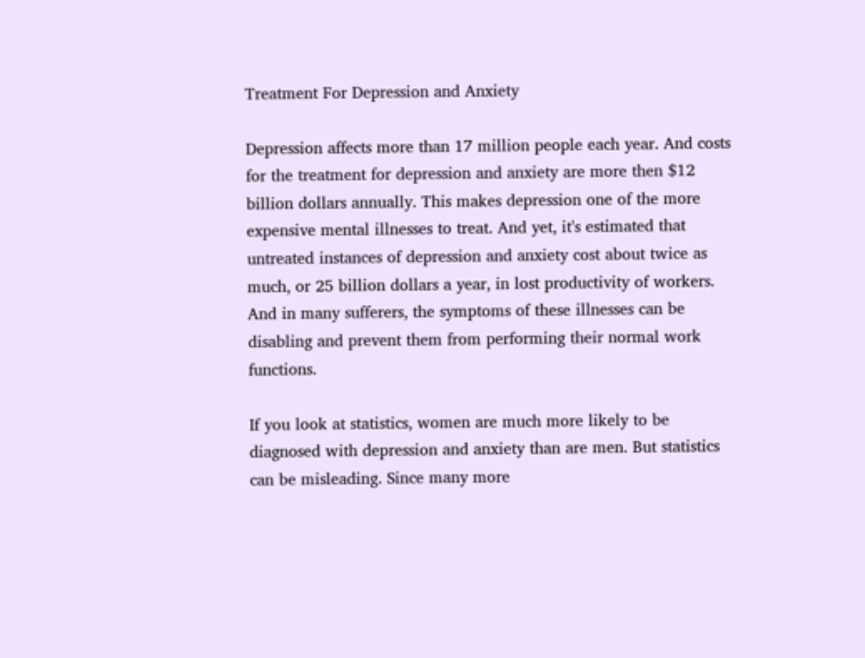Treatment For Depression and Anxiety

Depression affects more than 17 million people each year. And costs for the treatment for depression and anxiety are more then $12 billion dollars annually. This makes depression one of the more expensive mental illnesses to treat. And yet, it's estimated that untreated instances of depression and anxiety cost about twice as much, or 25 billion dollars a year, in lost productivity of workers. And in many sufferers, the symptoms of these illnesses can be disabling and prevent them from performing their normal work functions.

If you look at statistics, women are much more likely to be diagnosed with depression and anxiety than are men. But statistics can be misleading. Since many more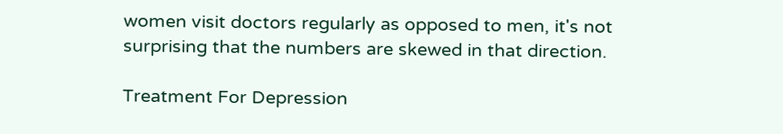women visit doctors regularly as opposed to men, it's not surprising that the numbers are skewed in that direction.

Treatment For Depression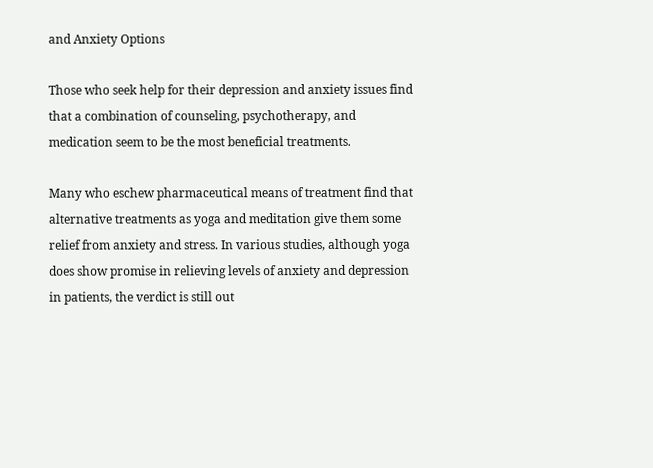and Anxiety Options

Those who seek help for their depression and anxiety issues find that a combination of counseling, psychotherapy, and medication seem to be the most beneficial treatments.

Many who eschew pharmaceutical means of treatment find that alternative treatments as yoga and meditation give them some relief from anxiety and stress. In various studies, although yoga does show promise in relieving levels of anxiety and depression in patients, the verdict is still out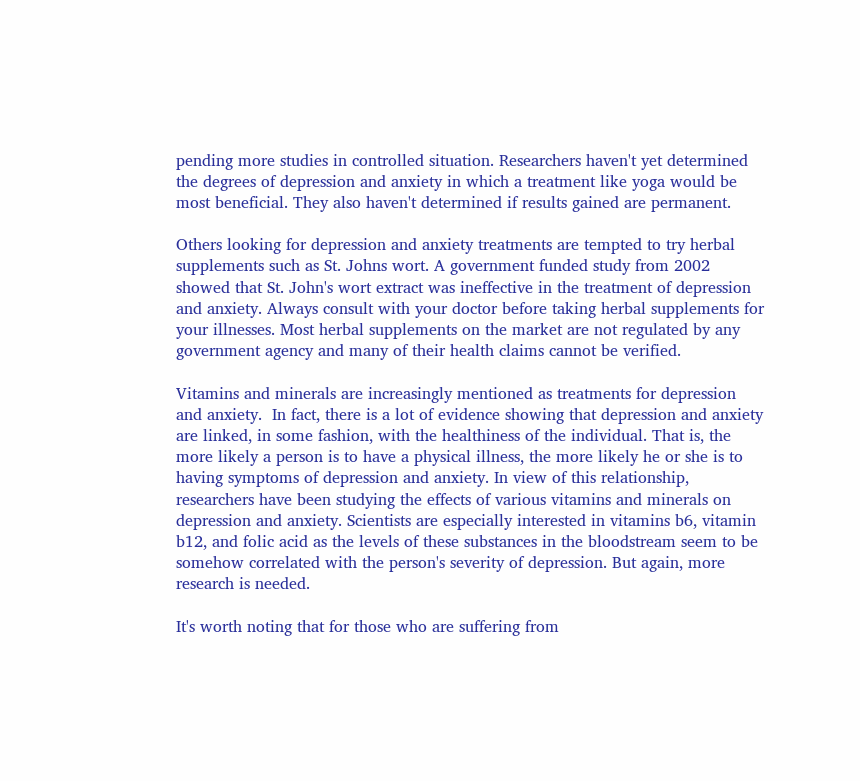pending more studies in controlled situation. Researchers haven't yet determined the degrees of depression and anxiety in which a treatment like yoga would be most beneficial. They also haven't determined if results gained are permanent.

Others looking for depression and anxiety treatments are tempted to try herbal supplements such as St. Johns wort. A government funded study from 2002 showed that St. John's wort extract was ineffective in the treatment of depression and anxiety. Always consult with your doctor before taking herbal supplements for your illnesses. Most herbal supplements on the market are not regulated by any government agency and many of their health claims cannot be verified.

Vitamins and minerals are increasingly mentioned as treatments for depression and anxiety.  In fact, there is a lot of evidence showing that depression and anxiety are linked, in some fashion, with the healthiness of the individual. That is, the more likely a person is to have a physical illness, the more likely he or she is to having symptoms of depression and anxiety. In view of this relationship, researchers have been studying the effects of various vitamins and minerals on depression and anxiety. Scientists are especially interested in vitamins b6, vitamin b12, and folic acid as the levels of these substances in the bloodstream seem to be somehow correlated with the person's severity of depression. But again, more research is needed.

It's worth noting that for those who are suffering from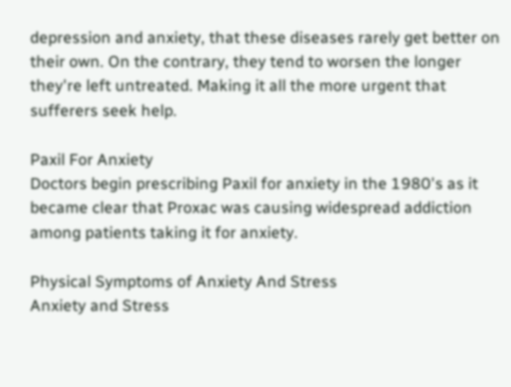depression and anxiety, that these diseases rarely get better on their own. On the contrary, they tend to worsen the longer they're left untreated. Making it all the more urgent that sufferers seek help.

Paxil For Anxiety
Doctors begin prescribing Paxil for anxiety in the 1980's as it became clear that Proxac was causing widespread addiction among patients taking it for anxiety.

Physical Symptoms of Anxiety And Stress
Anxiety and Stress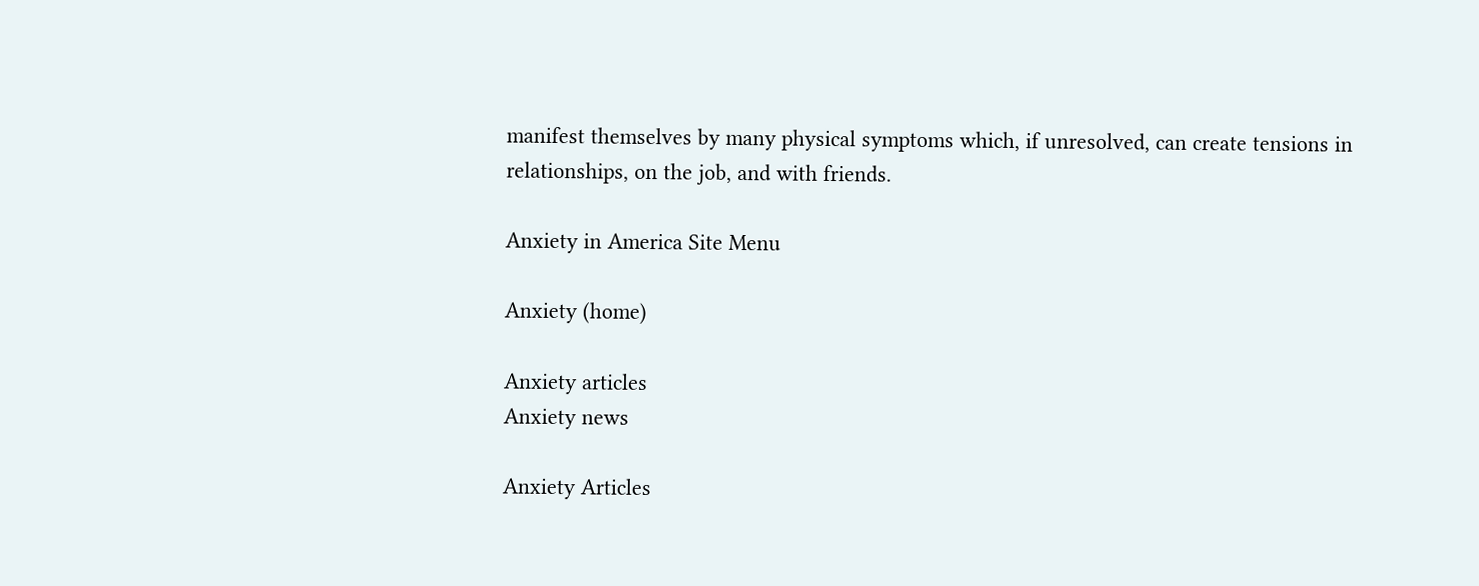manifest themselves by many physical symptoms which, if unresolved, can create tensions in relationships, on the job, and with friends.

Anxiety in America Site Menu

Anxiety (home)

Anxiety articles
Anxiety news

Anxiety Articles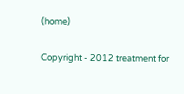(home)

Copyright - 2012 treatment for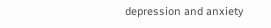depression and anxiety